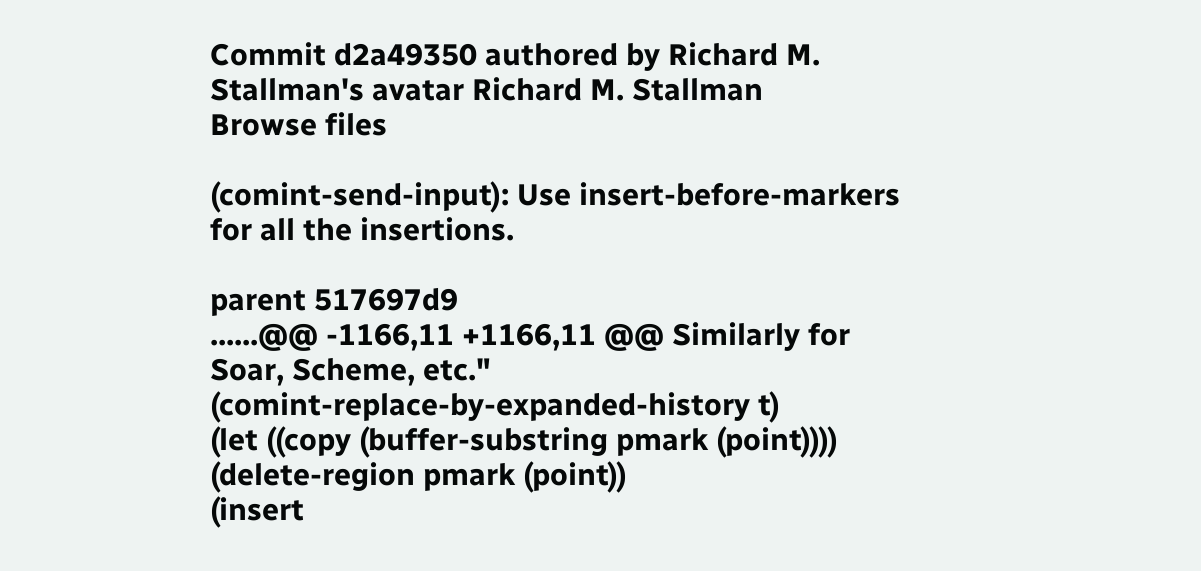Commit d2a49350 authored by Richard M. Stallman's avatar Richard M. Stallman
Browse files

(comint-send-input): Use insert-before-markers for all the insertions.

parent 517697d9
......@@ -1166,11 +1166,11 @@ Similarly for Soar, Scheme, etc."
(comint-replace-by-expanded-history t)
(let ((copy (buffer-substring pmark (point))))
(delete-region pmark (point))
(insert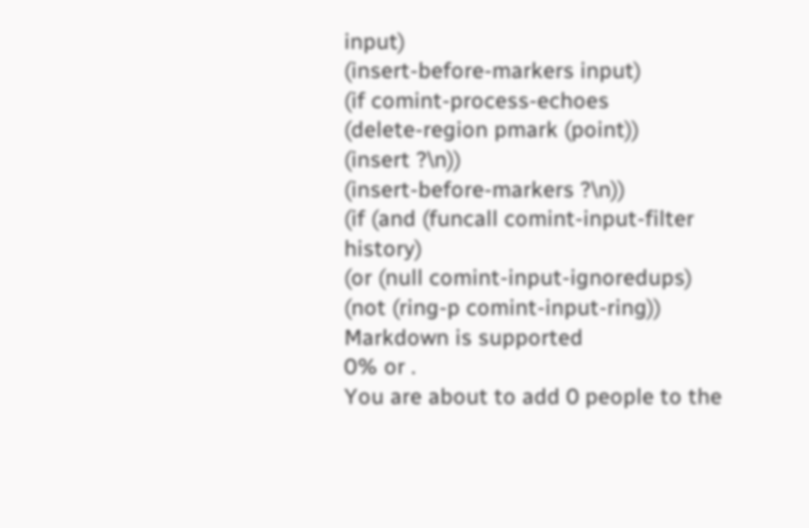input)
(insert-before-markers input)
(if comint-process-echoes
(delete-region pmark (point))
(insert ?\n))
(insert-before-markers ?\n))
(if (and (funcall comint-input-filter history)
(or (null comint-input-ignoredups)
(not (ring-p comint-input-ring))
Markdown is supported
0% or .
You are about to add 0 people to the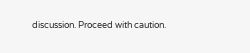discussion. Proceed with caution.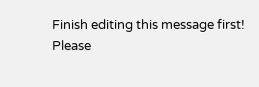Finish editing this message first!
Please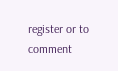register or to comment